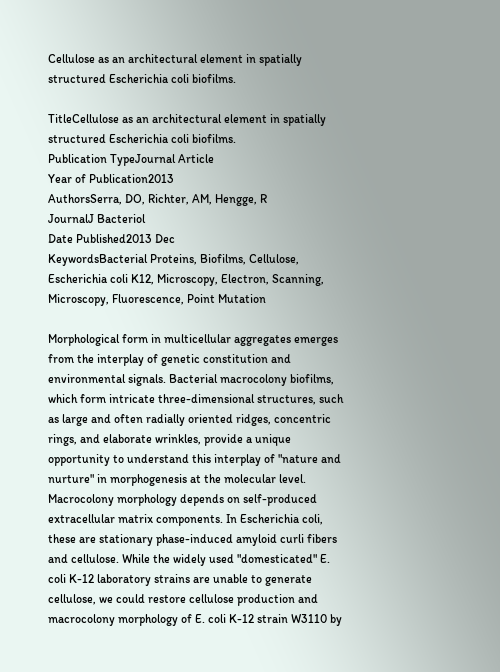Cellulose as an architectural element in spatially structured Escherichia coli biofilms.

TitleCellulose as an architectural element in spatially structured Escherichia coli biofilms.
Publication TypeJournal Article
Year of Publication2013
AuthorsSerra, DO, Richter, AM, Hengge, R
JournalJ Bacteriol
Date Published2013 Dec
KeywordsBacterial Proteins, Biofilms, Cellulose, Escherichia coli K12, Microscopy, Electron, Scanning, Microscopy, Fluorescence, Point Mutation

Morphological form in multicellular aggregates emerges from the interplay of genetic constitution and environmental signals. Bacterial macrocolony biofilms, which form intricate three-dimensional structures, such as large and often radially oriented ridges, concentric rings, and elaborate wrinkles, provide a unique opportunity to understand this interplay of "nature and nurture" in morphogenesis at the molecular level. Macrocolony morphology depends on self-produced extracellular matrix components. In Escherichia coli, these are stationary phase-induced amyloid curli fibers and cellulose. While the widely used "domesticated" E. coli K-12 laboratory strains are unable to generate cellulose, we could restore cellulose production and macrocolony morphology of E. coli K-12 strain W3110 by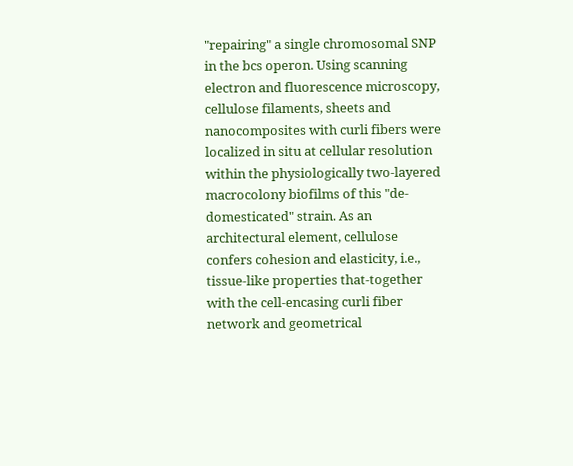"repairing" a single chromosomal SNP in the bcs operon. Using scanning electron and fluorescence microscopy, cellulose filaments, sheets and nanocomposites with curli fibers were localized in situ at cellular resolution within the physiologically two-layered macrocolony biofilms of this "de-domesticated" strain. As an architectural element, cellulose confers cohesion and elasticity, i.e., tissue-like properties that-together with the cell-encasing curli fiber network and geometrical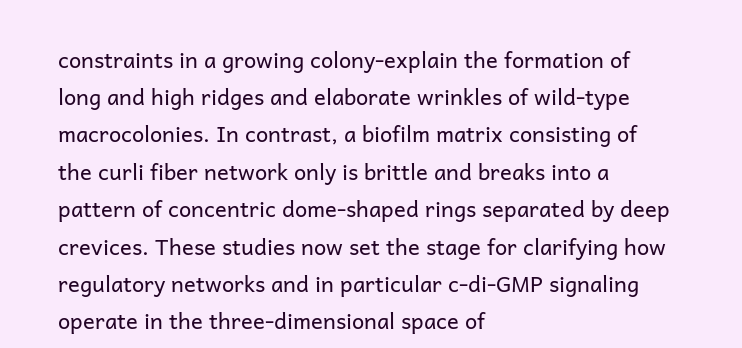constraints in a growing colony-explain the formation of long and high ridges and elaborate wrinkles of wild-type macrocolonies. In contrast, a biofilm matrix consisting of the curli fiber network only is brittle and breaks into a pattern of concentric dome-shaped rings separated by deep crevices. These studies now set the stage for clarifying how regulatory networks and in particular c-di-GMP signaling operate in the three-dimensional space of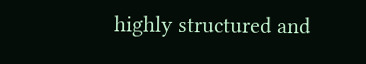highly structured and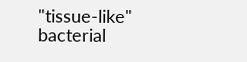"tissue-like" bacterial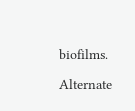biofilms.

Alternate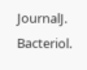JournalJ. Bacteriol.